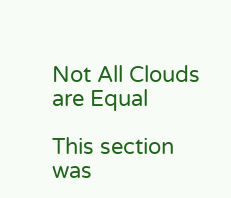Not All Clouds are Equal

This section was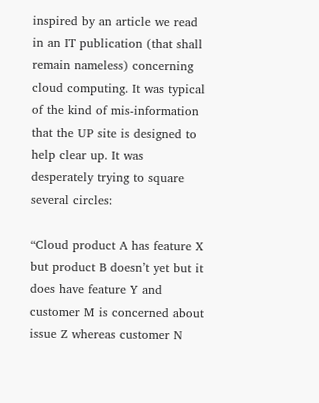inspired by an article we read in an IT publication (that shall remain nameless) concerning cloud computing. It was typical of the kind of mis-information that the UP site is designed to help clear up. It was desperately trying to square several circles:

“Cloud product A has feature X but product B doesn’t yet but it does have feature Y and customer M is concerned about issue Z whereas customer N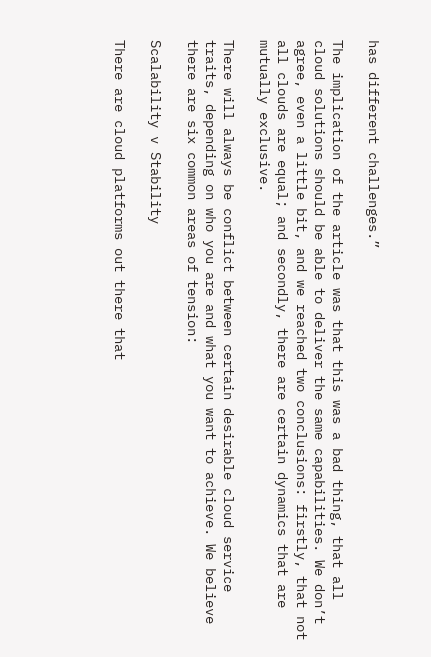has different challenges.”

The implication of the article was that this was a bad thing, that all cloud solutions should be able to deliver the same capabilities. We don’t agree, even a little bit, and we reached two conclusions: firstly, that not all clouds are equal; and secondly, there are certain dynamics that are mutually exclusive.

There will always be conflict between certain desirable cloud service traits, depending on who you are and what you want to achieve. We believe there are six common areas of tension:

Scalability v Stability

There are cloud platforms out there that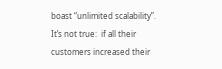boast “unlimited scalability”. It’s not true:  if all their customers increased their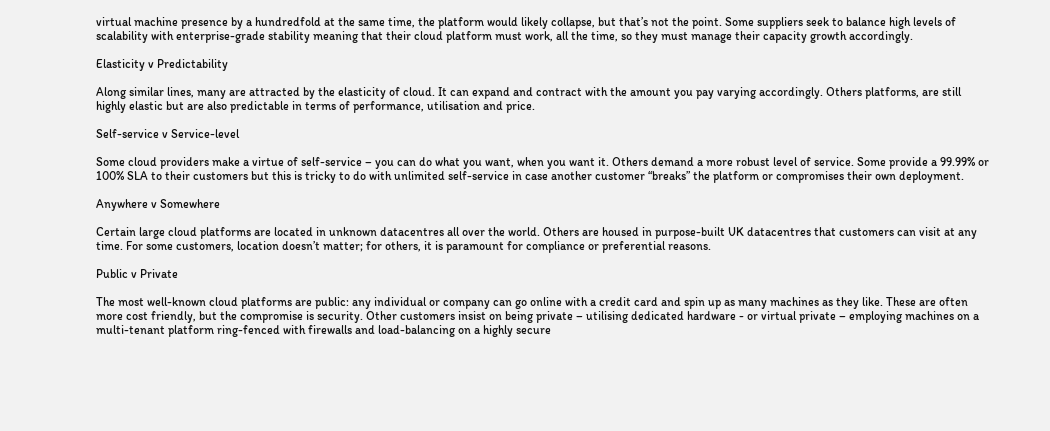virtual machine presence by a hundredfold at the same time, the platform would likely collapse, but that’s not the point. Some suppliers seek to balance high levels of scalability with enterprise-grade stability meaning that their cloud platform must work, all the time, so they must manage their capacity growth accordingly.

Elasticity v Predictability

Along similar lines, many are attracted by the elasticity of cloud. It can expand and contract with the amount you pay varying accordingly. Others platforms, are still highly elastic but are also predictable in terms of performance, utilisation and price.

Self-service v Service-level

Some cloud providers make a virtue of self-service – you can do what you want, when you want it. Others demand a more robust level of service. Some provide a 99.99% or 100% SLA to their customers but this is tricky to do with unlimited self-service in case another customer “breaks” the platform or compromises their own deployment.

Anywhere v Somewhere

Certain large cloud platforms are located in unknown datacentres all over the world. Others are housed in purpose-built UK datacentres that customers can visit at any time. For some customers, location doesn’t matter; for others, it is paramount for compliance or preferential reasons.

Public v Private

The most well-known cloud platforms are public: any individual or company can go online with a credit card and spin up as many machines as they like. These are often more cost friendly, but the compromise is security. Other customers insist on being private – utilising dedicated hardware - or virtual private – employing machines on a multi-tenant platform ring-fenced with firewalls and load-balancing on a highly secure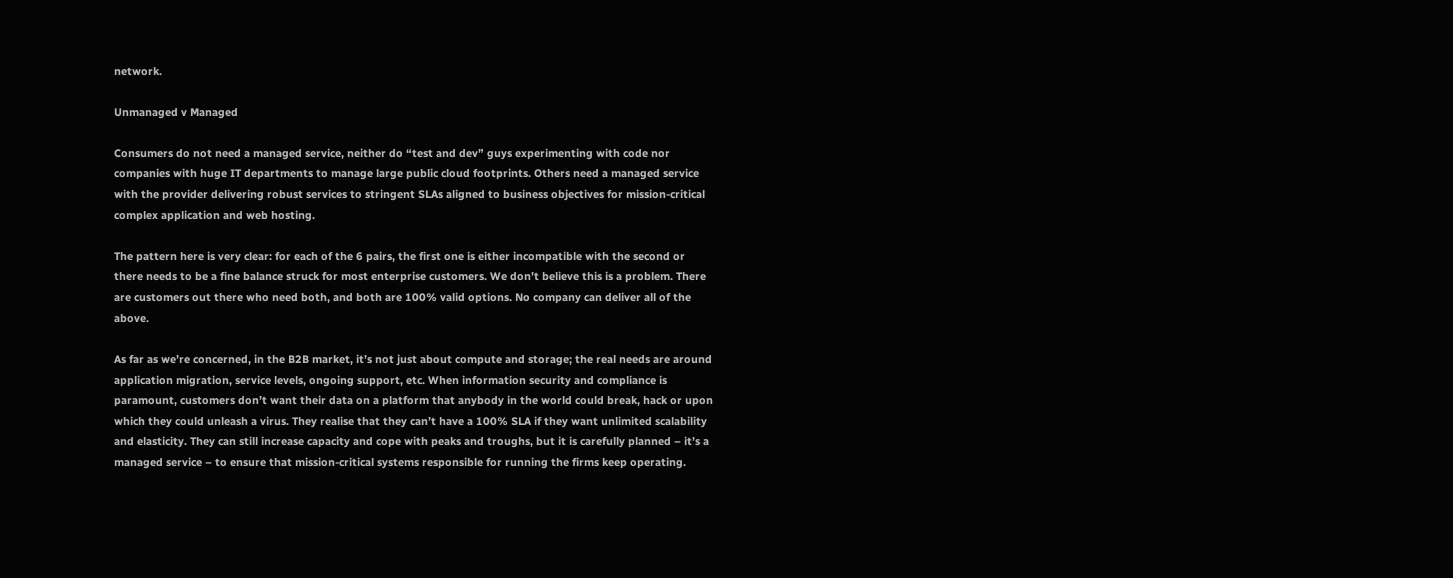network.

Unmanaged v Managed

Consumers do not need a managed service, neither do “test and dev” guys experimenting with code nor companies with huge IT departments to manage large public cloud footprints. Others need a managed service with the provider delivering robust services to stringent SLAs aligned to business objectives for mission-critical complex application and web hosting.

The pattern here is very clear: for each of the 6 pairs, the first one is either incompatible with the second or there needs to be a fine balance struck for most enterprise customers. We don’t believe this is a problem. There are customers out there who need both, and both are 100% valid options. No company can deliver all of the above.

As far as we’re concerned, in the B2B market, it’s not just about compute and storage; the real needs are around application migration, service levels, ongoing support, etc. When information security and compliance is paramount, customers don’t want their data on a platform that anybody in the world could break, hack or upon which they could unleash a virus. They realise that they can’t have a 100% SLA if they want unlimited scalability and elasticity. They can still increase capacity and cope with peaks and troughs, but it is carefully planned – it’s a managed service – to ensure that mission-critical systems responsible for running the firms keep operating.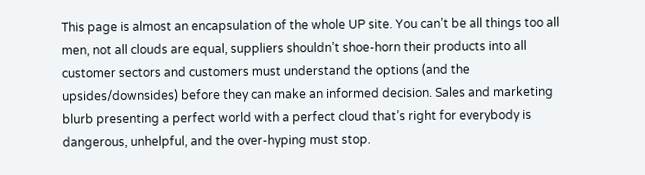This page is almost an encapsulation of the whole UP site. You can’t be all things too all men, not all clouds are equal, suppliers shouldn’t shoe-horn their products into all customer sectors and customers must understand the options (and the upsides/downsides) before they can make an informed decision. Sales and marketing blurb presenting a perfect world with a perfect cloud that’s right for everybody is dangerous, unhelpful, and the over-hyping must stop.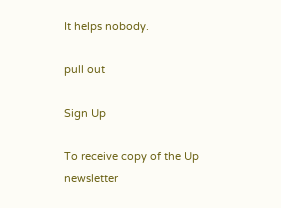It helps nobody.

pull out

Sign Up

To receive copy of the Up newsletter